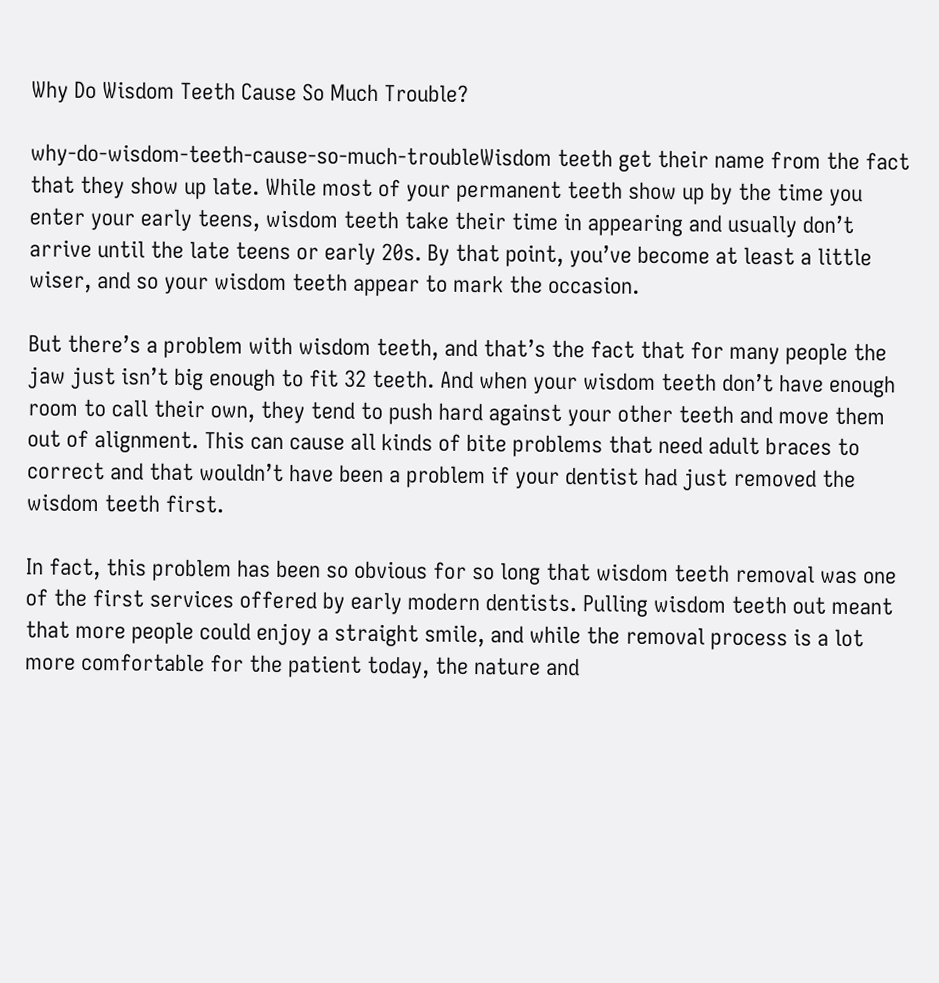Why Do Wisdom Teeth Cause So Much Trouble?

why-do-wisdom-teeth-cause-so-much-troubleWisdom teeth get their name from the fact that they show up late. While most of your permanent teeth show up by the time you enter your early teens, wisdom teeth take their time in appearing and usually don’t arrive until the late teens or early 20s. By that point, you’ve become at least a little wiser, and so your wisdom teeth appear to mark the occasion.

But there’s a problem with wisdom teeth, and that’s the fact that for many people the jaw just isn’t big enough to fit 32 teeth. And when your wisdom teeth don’t have enough room to call their own, they tend to push hard against your other teeth and move them out of alignment. This can cause all kinds of bite problems that need adult braces to correct and that wouldn’t have been a problem if your dentist had just removed the wisdom teeth first.

In fact, this problem has been so obvious for so long that wisdom teeth removal was one of the first services offered by early modern dentists. Pulling wisdom teeth out meant that more people could enjoy a straight smile, and while the removal process is a lot more comfortable for the patient today, the nature and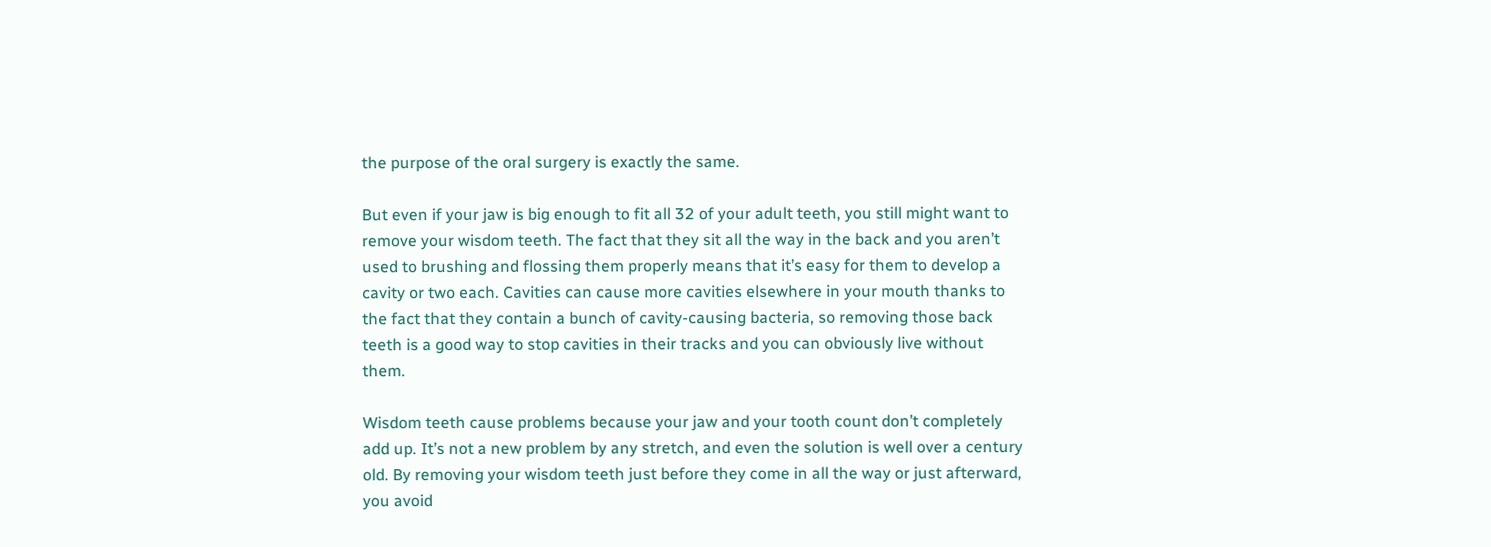the purpose of the oral surgery is exactly the same.

But even if your jaw is big enough to fit all 32 of your adult teeth, you still might want to remove your wisdom teeth. The fact that they sit all the way in the back and you aren’t used to brushing and flossing them properly means that it’s easy for them to develop a cavity or two each. Cavities can cause more cavities elsewhere in your mouth thanks to the fact that they contain a bunch of cavity-causing bacteria, so removing those back teeth is a good way to stop cavities in their tracks and you can obviously live without them.

Wisdom teeth cause problems because your jaw and your tooth count don’t completely add up. It’s not a new problem by any stretch, and even the solution is well over a century old. By removing your wisdom teeth just before they come in all the way or just afterward, you avoid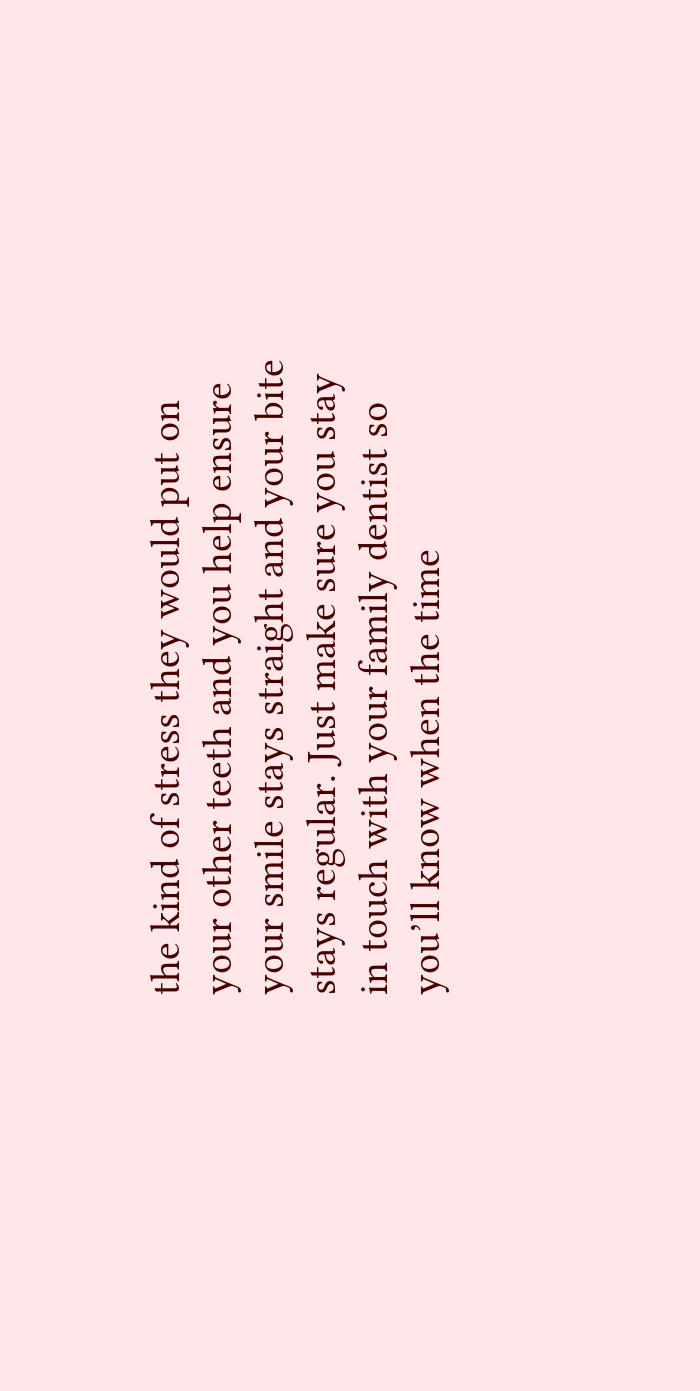the kind of stress they would put on your other teeth and you help ensure your smile stays straight and your bite stays regular. Just make sure you stay in touch with your family dentist so you’ll know when the time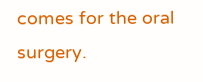comes for the oral surgery.